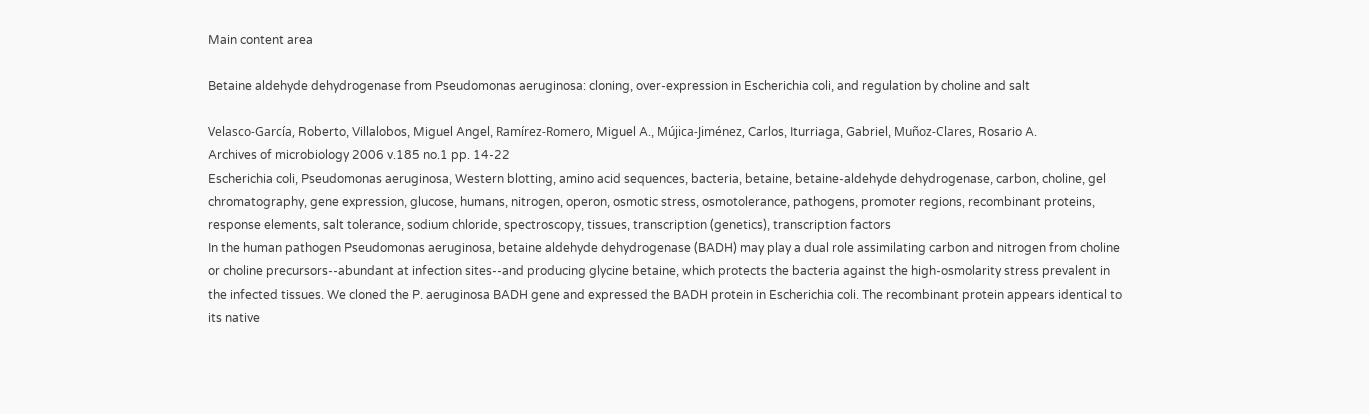Main content area

Betaine aldehyde dehydrogenase from Pseudomonas aeruginosa: cloning, over-expression in Escherichia coli, and regulation by choline and salt

Velasco-García, Roberto, Villalobos, Miguel Angel, Ramírez-Romero, Miguel A., Mújica-Jiménez, Carlos, Iturriaga, Gabriel, Muñoz-Clares, Rosario A.
Archives of microbiology 2006 v.185 no.1 pp. 14-22
Escherichia coli, Pseudomonas aeruginosa, Western blotting, amino acid sequences, bacteria, betaine, betaine-aldehyde dehydrogenase, carbon, choline, gel chromatography, gene expression, glucose, humans, nitrogen, operon, osmotic stress, osmotolerance, pathogens, promoter regions, recombinant proteins, response elements, salt tolerance, sodium chloride, spectroscopy, tissues, transcription (genetics), transcription factors
In the human pathogen Pseudomonas aeruginosa, betaine aldehyde dehydrogenase (BADH) may play a dual role assimilating carbon and nitrogen from choline or choline precursors--abundant at infection sites--and producing glycine betaine, which protects the bacteria against the high-osmolarity stress prevalent in the infected tissues. We cloned the P. aeruginosa BADH gene and expressed the BADH protein in Escherichia coli. The recombinant protein appears identical to its native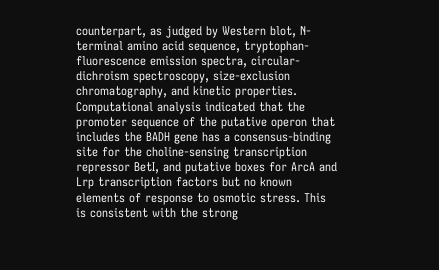counterpart, as judged by Western blot, N-terminal amino acid sequence, tryptophan-fluorescence emission spectra, circular-dichroism spectroscopy, size-exclusion chromatography, and kinetic properties. Computational analysis indicated that the promoter sequence of the putative operon that includes the BADH gene has a consensus-binding site for the choline-sensing transcription repressor BetI, and putative boxes for ArcA and Lrp transcription factors but no known elements of response to osmotic stress. This is consistent with the strong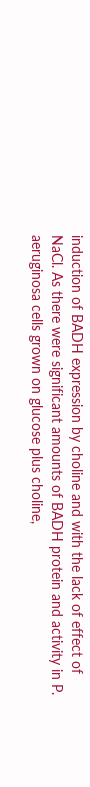induction of BADH expression by choline and with the lack of effect of NaCl. As there were significant amounts of BADH protein and activity in P. aeruginosa cells grown on glucose plus choline,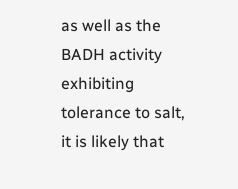as well as the BADH activity exhibiting tolerance to salt, it is likely that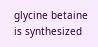glycine betaine is synthesized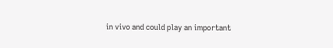in vivo and could play an important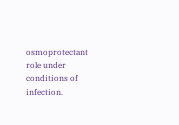osmoprotectant role under conditions of infection.